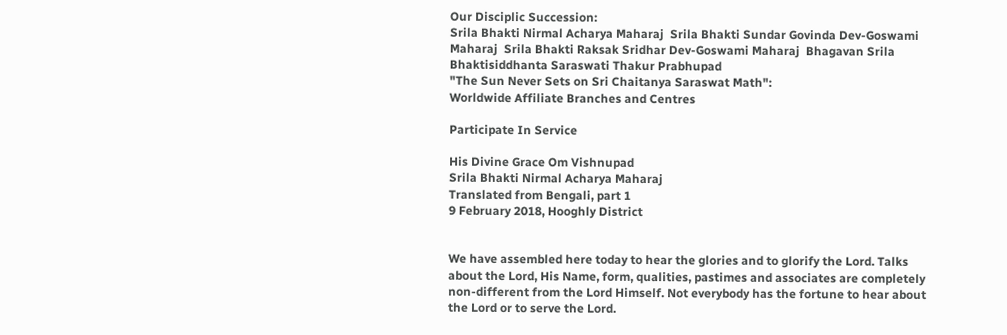Our Disciplic Succession:
Srila Bhakti Nirmal Acharya Maharaj  Srila Bhakti Sundar Govinda Dev-Goswami Maharaj  Srila Bhakti Raksak Sridhar Dev-Goswami Maharaj  Bhagavan Srila Bhaktisiddhanta Saraswati Thakur Prabhupad
"The Sun Never Sets on Sri Chaitanya Saraswat Math":
Worldwide Affiliate Branches and Centres

Participate In Service

His Divine Grace Om Vishnupad
Srila Bhakti Nirmal Acharya Maharaj
Translated from Bengali, part 1
9 February 2018, Hooghly District


We have assembled here today to hear the glories and to glorify the Lord. Talks about the Lord, His Name, form, qualities, pastimes and associates are completely non-different from the Lord Himself. Not everybody has the fortune to hear about the Lord or to serve the Lord.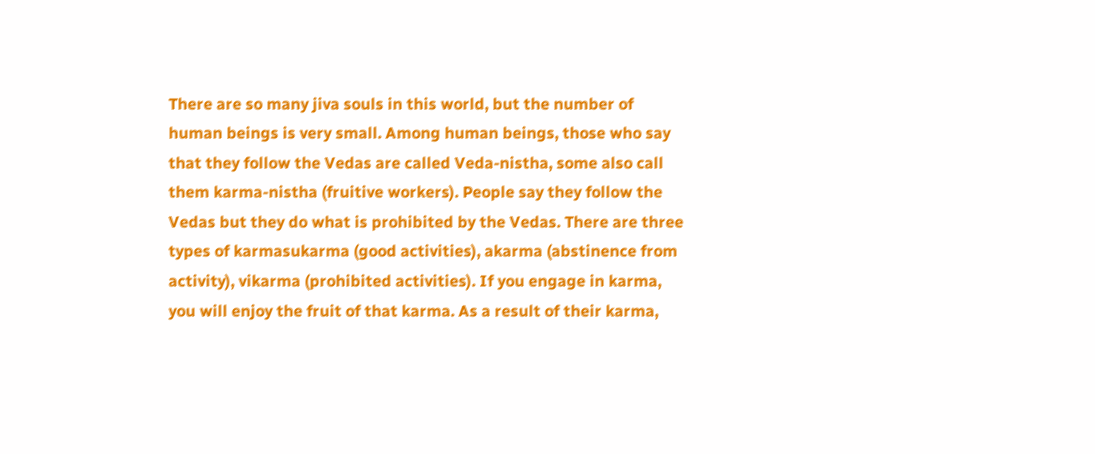There are so many jiva souls in this world, but the number of human beings is very small. Among human beings, those who say that they follow the Vedas are called Veda-nistha, some also call them karma-nistha (fruitive workers). People say they follow the Vedas but they do what is prohibited by the Vedas. There are three types of karmasukarma (good activities), akarma (abstinence from activity), vikarma (prohibited activities). If you engage in karma, you will enjoy the fruit of that karma. As a result of their karma,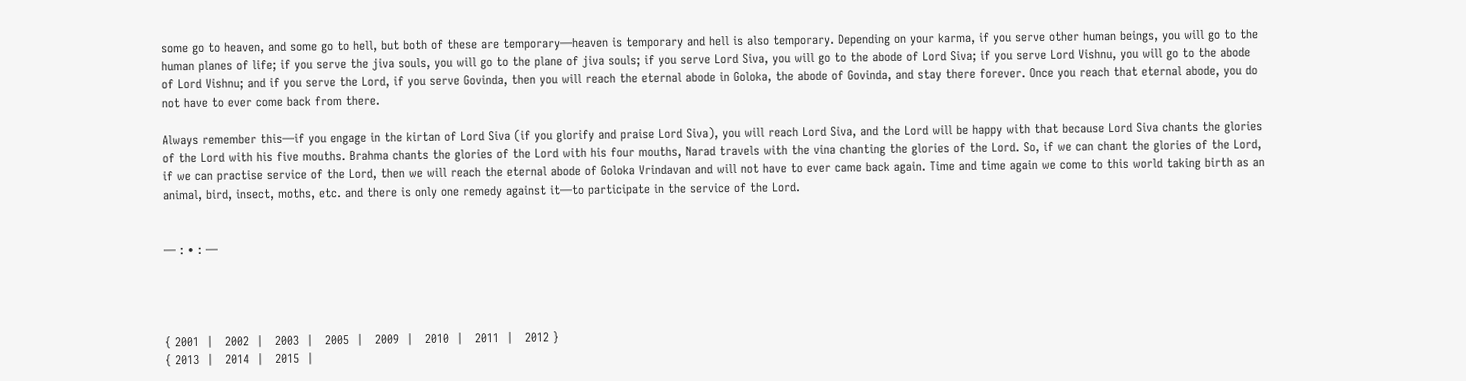some go to heaven, and some go to hell, but both of these are temporary—heaven is temporary and hell is also temporary. Depending on your karma, if you serve other human beings, you will go to the human planes of life; if you serve the jiva souls, you will go to the plane of jiva souls; if you serve Lord Siva, you will go to the abode of Lord Siva; if you serve Lord Vishnu, you will go to the abode of Lord Vishnu; and if you serve the Lord, if you serve Govinda, then you will reach the eternal abode in Goloka, the abode of Govinda, and stay there forever. Once you reach that eternal abode, you do not have to ever come back from there.

Always remember this—if you engage in the kirtan of Lord Siva (if you glorify and praise Lord Siva), you will reach Lord Siva, and the Lord will be happy with that because Lord Siva chants the glories of the Lord with his five mouths. Brahma chants the glories of the Lord with his four mouths, Narad travels with the vina chanting the glories of the Lord. So, if we can chant the glories of the Lord, if we can practise service of the Lord, then we will reach the eternal abode of Goloka Vrindavan and will not have to ever came back again. Time and time again we come to this world taking birth as an animal, bird, insect, moths, etc. and there is only one remedy against it—to participate in the service of the Lord.


— : • : —




{ 2001  |   2002  |   2003  |   2005  |   2009  |   2010  |   2011  |   2012 }
{ 2013  |   2014  |   2015  |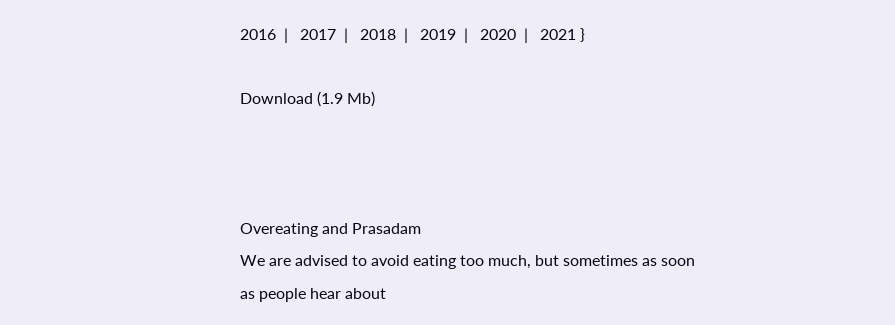2016  |   2017  |   2018  |   2019  |   2020  |   2021 }

Download (1.9 Mb)



Overeating and Prasadam
We are advised to avoid eating too much, but sometimes as soon as people hear about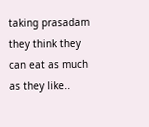taking prasadam they think they can eat as much as they like..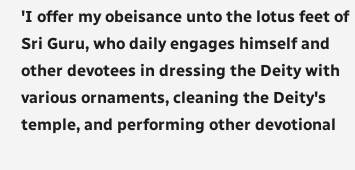'I offer my obeisance unto the lotus feet of Sri Guru, who daily engages himself and other devotees in dressing the Deity with various ornaments, cleaning the Deity's temple, and performing other devotional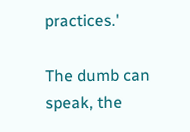practices.'

The dumb can speak, the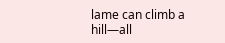lame can climb a hill—all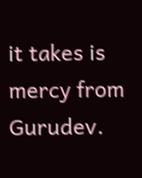it takes is mercy from Gurudev.